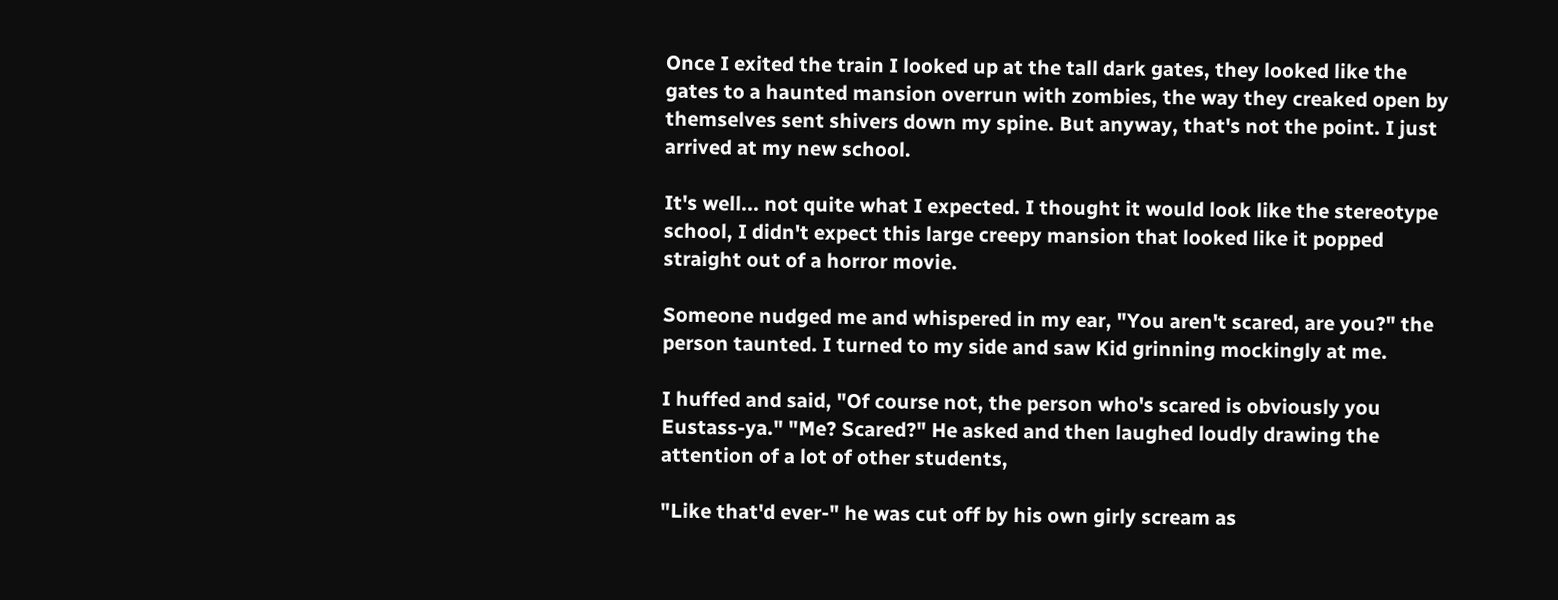Once I exited the train I looked up at the tall dark gates, they looked like the gates to a haunted mansion overrun with zombies, the way they creaked open by themselves sent shivers down my spine. But anyway, that's not the point. I just arrived at my new school.

It's well... not quite what I expected. I thought it would look like the stereotype school, I didn't expect this large creepy mansion that looked like it popped straight out of a horror movie.

Someone nudged me and whispered in my ear, "You aren't scared, are you?" the person taunted. I turned to my side and saw Kid grinning mockingly at me.

I huffed and said, "Of course not, the person who's scared is obviously you Eustass-ya." "Me? Scared?" He asked and then laughed loudly drawing the attention of a lot of other students,

"Like that'd ever-" he was cut off by his own girly scream as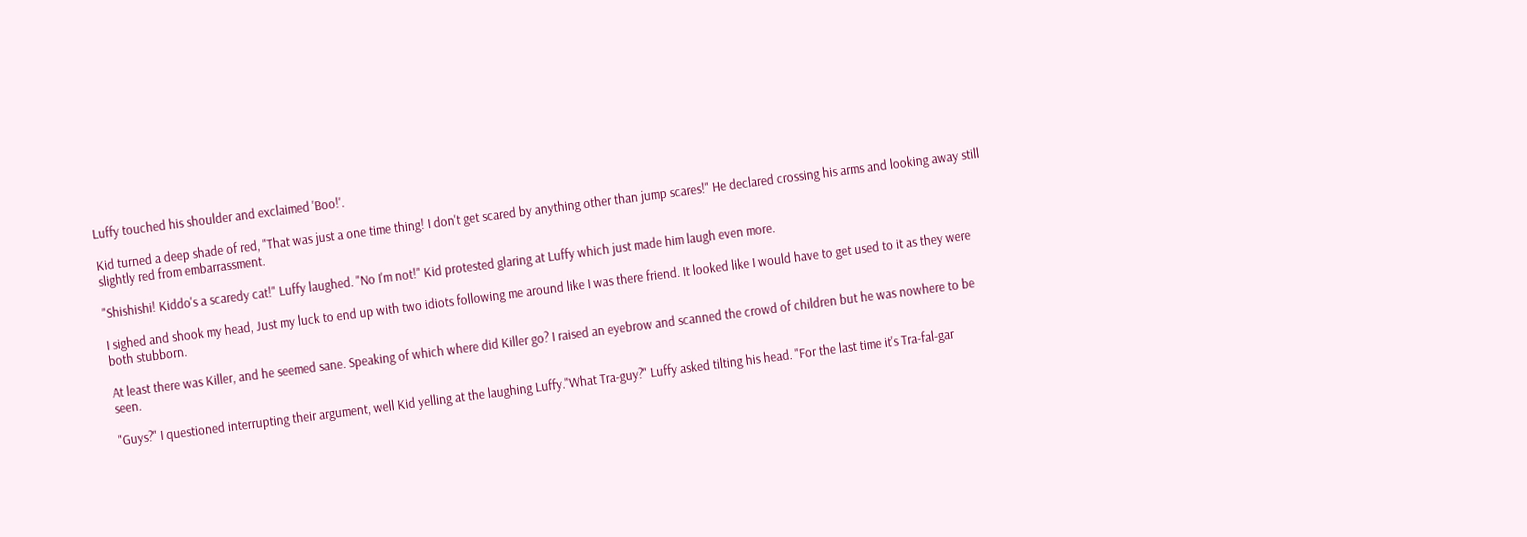Luffy touched his shoulder and exclaimed 'Boo!'.

Kid turned a deep shade of red, "That was just a one time thing! I don't get scared by anything other than jump scares!" He declared crossing his arms and looking away still slightly red from embarrassment.

"Shishishi! Kiddo's a scaredy cat!" Luffy laughed. "No I'm not!" Kid protested glaring at Luffy which just made him laugh even more.

I sighed and shook my head, Just my luck to end up with two idiots following me around like I was there friend. It looked like I would have to get used to it as they were both stubborn.

At least there was Killer, and he seemed sane. Speaking of which where did Killer go? I raised an eyebrow and scanned the crowd of children but he was nowhere to be seen.

"Guys?" I questioned interrupting their argument, well Kid yelling at the laughing Luffy."What Tra-guy?" Luffy asked tilting his head. "For the last time it's Tra-fal-gar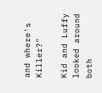and where's Killer?"

Kid and Luffy looked around both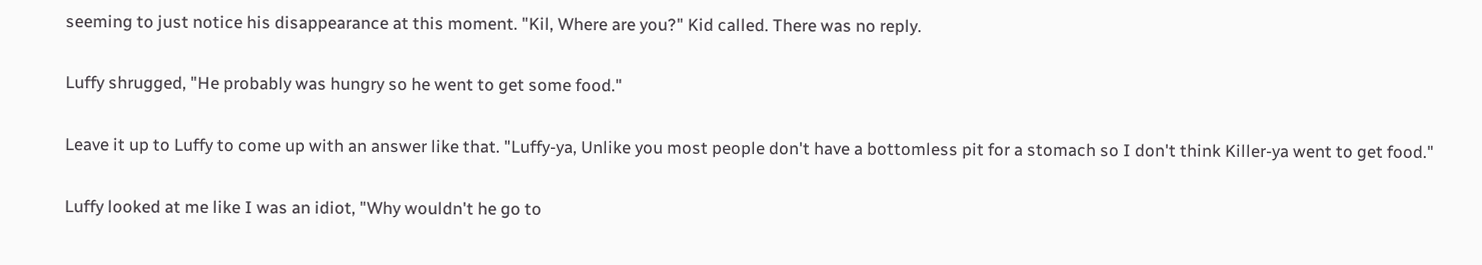seeming to just notice his disappearance at this moment. "Kil, Where are you?" Kid called. There was no reply.

Luffy shrugged, "He probably was hungry so he went to get some food."

Leave it up to Luffy to come up with an answer like that. "Luffy-ya, Unlike you most people don't have a bottomless pit for a stomach so I don't think Killer-ya went to get food."

Luffy looked at me like I was an idiot, "Why wouldn't he go to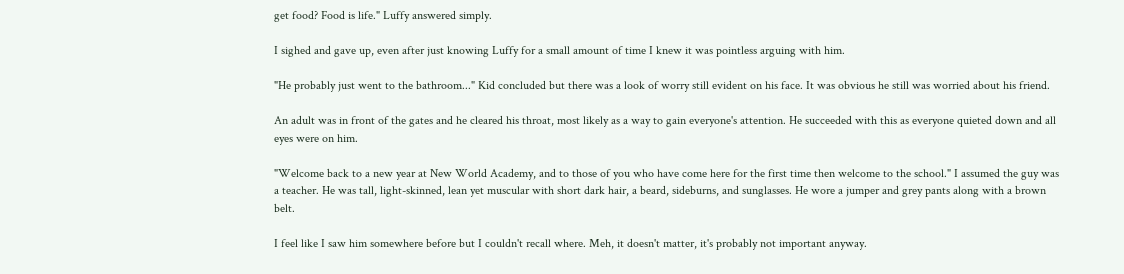get food? Food is life." Luffy answered simply.

I sighed and gave up, even after just knowing Luffy for a small amount of time I knew it was pointless arguing with him.

"He probably just went to the bathroom..." Kid concluded but there was a look of worry still evident on his face. It was obvious he still was worried about his friend.

An adult was in front of the gates and he cleared his throat, most likely as a way to gain everyone's attention. He succeeded with this as everyone quieted down and all eyes were on him.

"Welcome back to a new year at New World Academy, and to those of you who have come here for the first time then welcome to the school." I assumed the guy was a teacher. He was tall, light-skinned, lean yet muscular with short dark hair, a beard, sideburns, and sunglasses. He wore a jumper and grey pants along with a brown belt.

I feel like I saw him somewhere before but I couldn't recall where. Meh, it doesn't matter, it's probably not important anyway.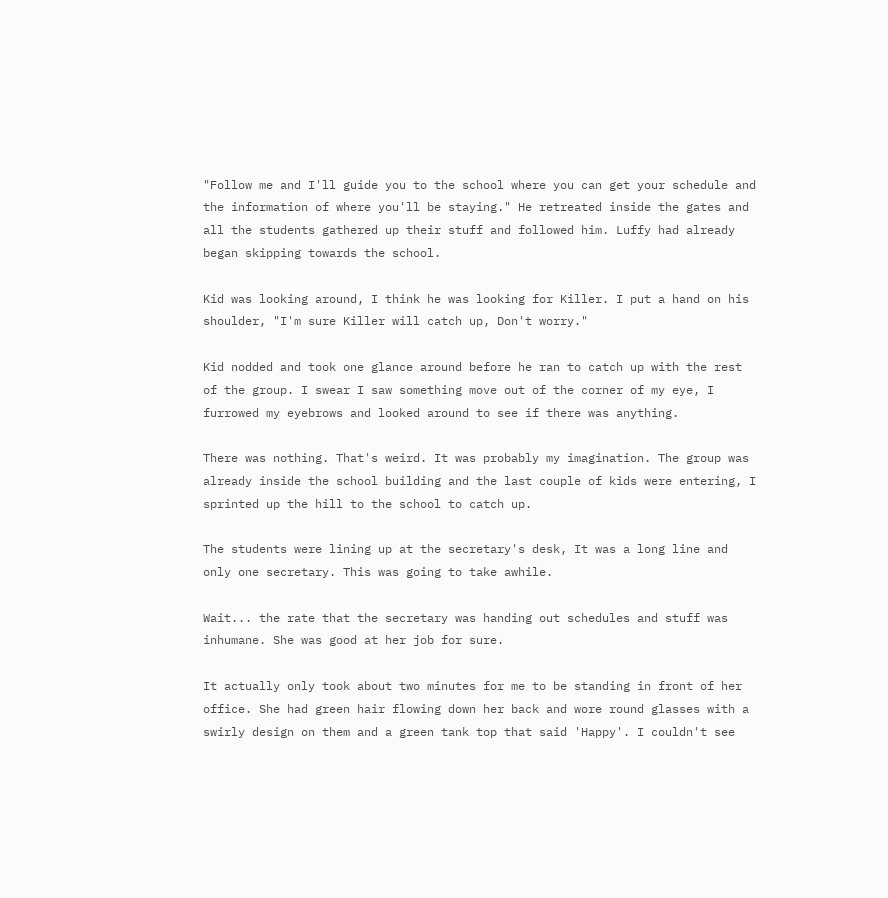"Follow me and I'll guide you to the school where you can get your schedule and the information of where you'll be staying." He retreated inside the gates and all the students gathered up their stuff and followed him. Luffy had already began skipping towards the school.

Kid was looking around, I think he was looking for Killer. I put a hand on his shoulder, "I'm sure Killer will catch up, Don't worry."

Kid nodded and took one glance around before he ran to catch up with the rest of the group. I swear I saw something move out of the corner of my eye, I furrowed my eyebrows and looked around to see if there was anything.

There was nothing. That's weird. It was probably my imagination. The group was already inside the school building and the last couple of kids were entering, I sprinted up the hill to the school to catch up.

The students were lining up at the secretary's desk, It was a long line and only one secretary. This was going to take awhile.

Wait... the rate that the secretary was handing out schedules and stuff was inhumane. She was good at her job for sure.

It actually only took about two minutes for me to be standing in front of her office. She had green hair flowing down her back and wore round glasses with a swirly design on them and a green tank top that said 'Happy'. I couldn't see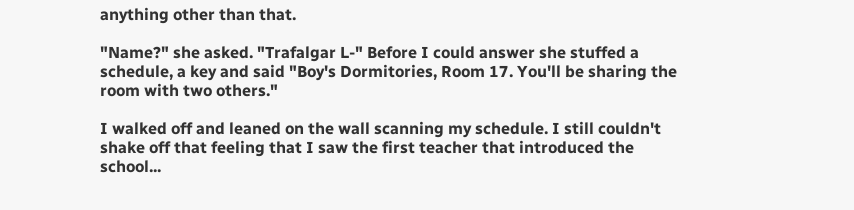anything other than that.

"Name?" she asked. "Trafalgar L-" Before I could answer she stuffed a schedule, a key and said "Boy's Dormitories, Room 17. You'll be sharing the room with two others."

I walked off and leaned on the wall scanning my schedule. I still couldn't shake off that feeling that I saw the first teacher that introduced the school...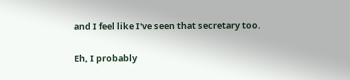and I feel like I've seen that secretary too.

Eh, I probably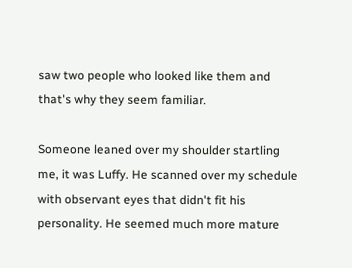saw two people who looked like them and that's why they seem familiar.

Someone leaned over my shoulder startling me, it was Luffy. He scanned over my schedule with observant eyes that didn't fit his personality. He seemed much more mature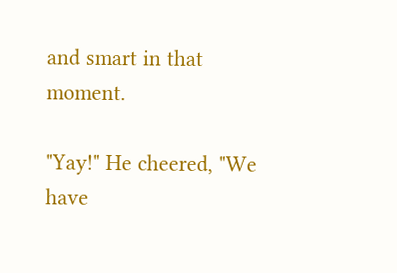and smart in that moment.

"Yay!" He cheered, "We have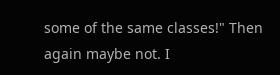some of the same classes!" Then again maybe not. I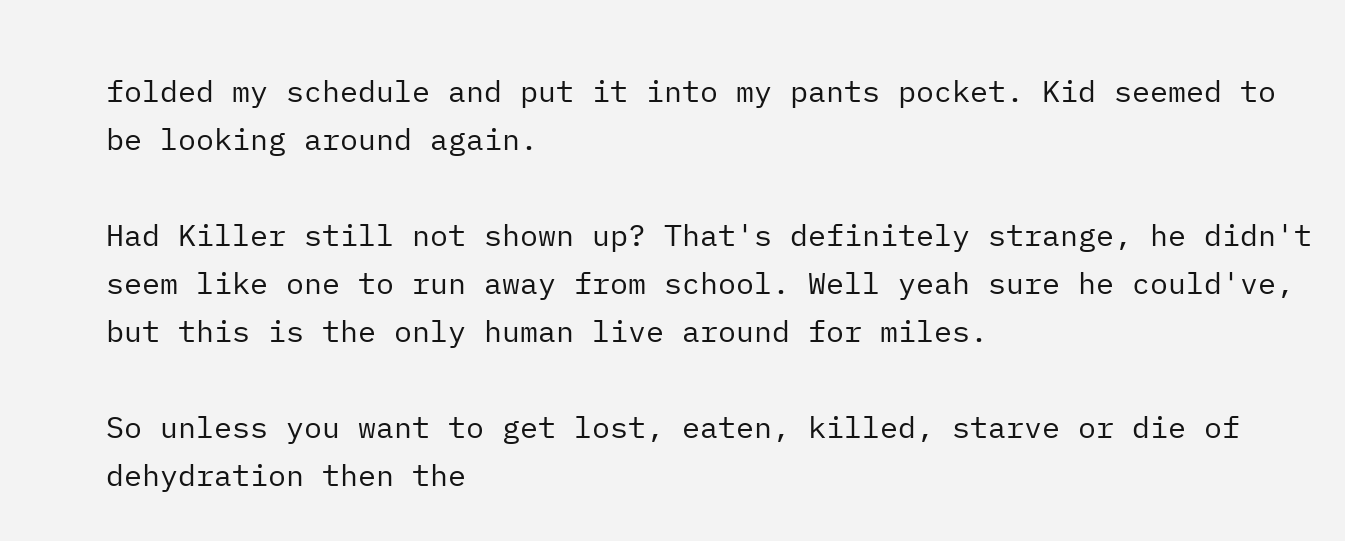folded my schedule and put it into my pants pocket. Kid seemed to be looking around again.

Had Killer still not shown up? That's definitely strange, he didn't seem like one to run away from school. Well yeah sure he could've, but this is the only human live around for miles.

So unless you want to get lost, eaten, killed, starve or die of dehydration then the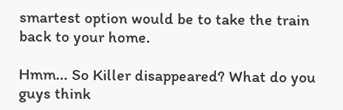smartest option would be to take the train back to your home.

Hmm... So Killer disappeared? What do you guys think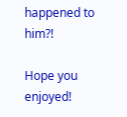happened to him?!

Hope you enjoyed!